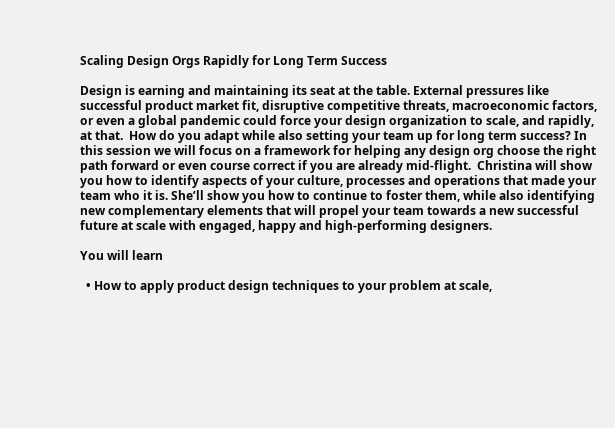Scaling Design Orgs Rapidly for Long Term Success

Design is earning and maintaining its seat at the table. External pressures like successful product market fit, disruptive competitive threats, macroeconomic factors, or even a global pandemic could force your design organization to scale, and rapidly, at that.  How do you adapt while also setting your team up for long term success? In this session we will focus on a framework for helping any design org choose the right path forward or even course correct if you are already mid-flight.  Christina will show you how to identify aspects of your culture, processes and operations that made your team who it is. She’ll show you how to continue to foster them, while also identifying new complementary elements that will propel your team towards a new successful future at scale with engaged, happy and high-performing designers.

You will learn

  • How to apply product design techniques to your problem at scale,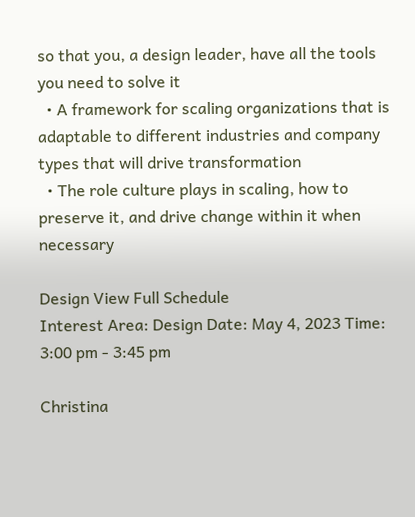so that you, a design leader, have all the tools you need to solve it
  • A framework for scaling organizations that is adaptable to different industries and company types that will drive transformation
  • The role culture plays in scaling, how to preserve it, and drive change within it when necessary

Design View Full Schedule
Interest Area: Design Date: May 4, 2023 Time: 3:00 pm - 3:45 pm

Christina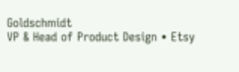Goldschmidt
VP & Head of Product Design • Etsy